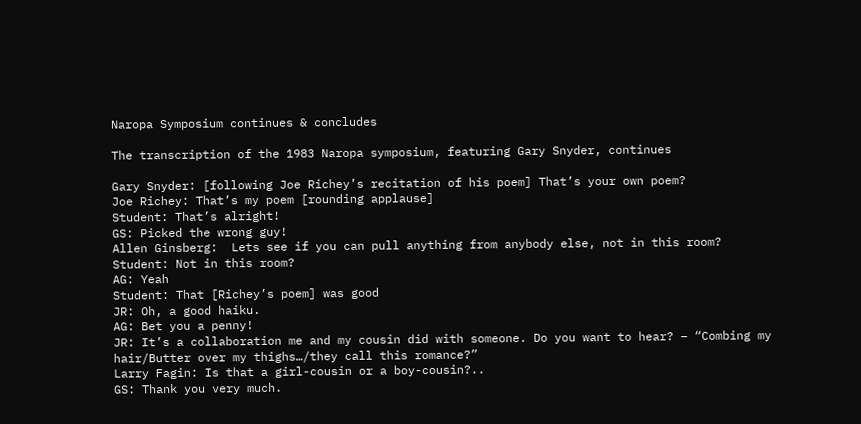Naropa Symposium continues & concludes

The transcription of the 1983 Naropa symposium, featuring Gary Snyder, continues

Gary Snyder: [following Joe Richey’s recitation of his poem] That’s your own poem?
Joe Richey: That’s my poem [rounding applause]
Student: That’s alright!
GS: Picked the wrong guy!
Allen Ginsberg:  Lets see if you can pull anything from anybody else, not in this room?
Student: Not in this room?
AG: Yeah
Student: That [Richey’s poem] was good
JR: Oh, a good haiku.
AG: Bet you a penny!
JR: It’s a collaboration me and my cousin did with someone. Do you want to hear? – “Combing my hair/Butter over my thighs…/they call this romance?”
Larry Fagin: Is that a girl-cousin or a boy-cousin?..
GS: Thank you very much.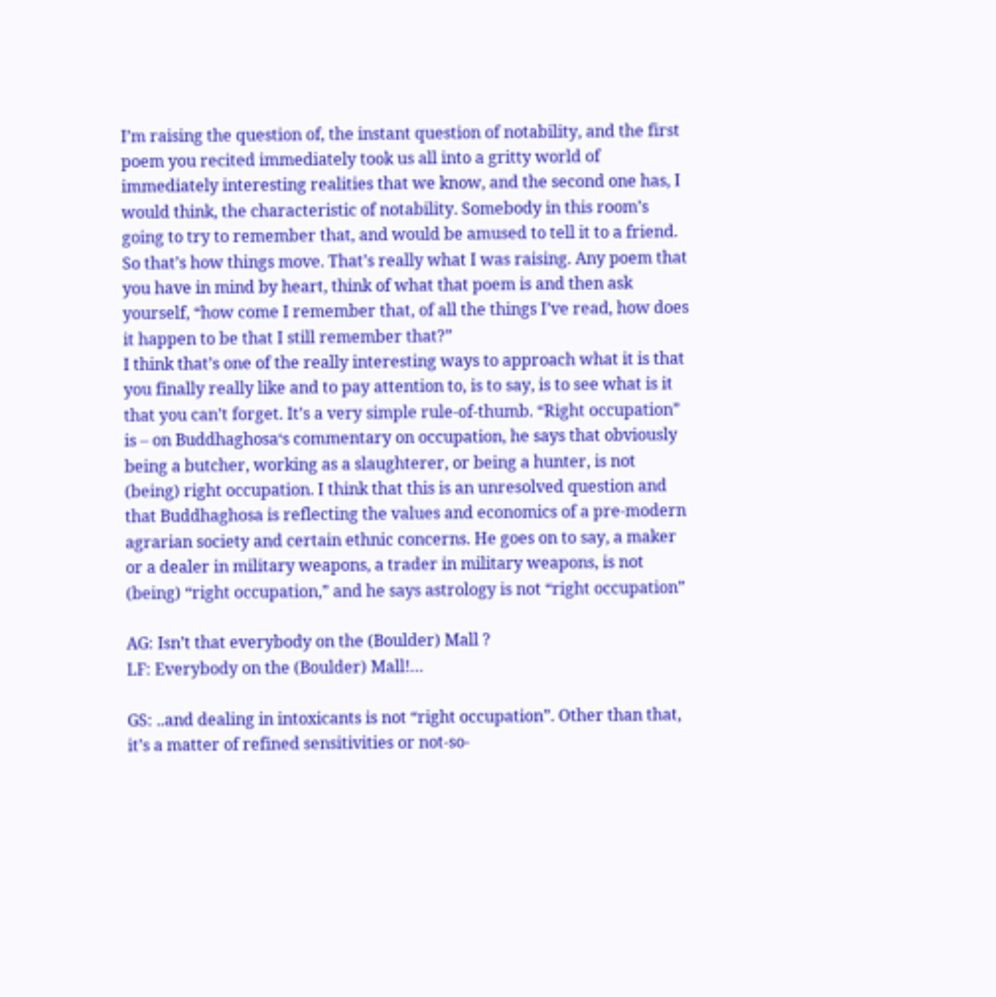I’m raising the question of, the instant question of notability, and the first poem you recited immediately took us all into a gritty world of immediately interesting realities that we know, and the second one has, I would think, the characteristic of notability. Somebody in this room’s going to try to remember that, and would be amused to tell it to a friend.
So that’s how things move. That’s really what I was raising. Any poem that you have in mind by heart, think of what that poem is and then ask yourself, “how come I remember that, of all the things I’ve read, how does it happen to be that I still remember that?”
I think that’s one of the really interesting ways to approach what it is that you finally really like and to pay attention to, is to say, is to see what is it that you can’t forget. It’s a very simple rule-of-thumb. “Right occupation” is – on Buddhaghosa‘s commentary on occupation, he says that obviously being a butcher, working as a slaughterer, or being a hunter, is not (being) right occupation. I think that this is an unresolved question and that Buddhaghosa is reflecting the values and economics of a pre-modern agrarian society and certain ethnic concerns. He goes on to say, a maker or a dealer in military weapons, a trader in military weapons, is not (being) “right occupation,” and he says astrology is not “right occupation”

AG: Isn’t that everybody on the (Boulder) Mall ?
LF: Everybody on the (Boulder) Mall!…

GS: ..and dealing in intoxicants is not “right occupation”. Other than that, it’s a matter of refined sensitivities or not-so-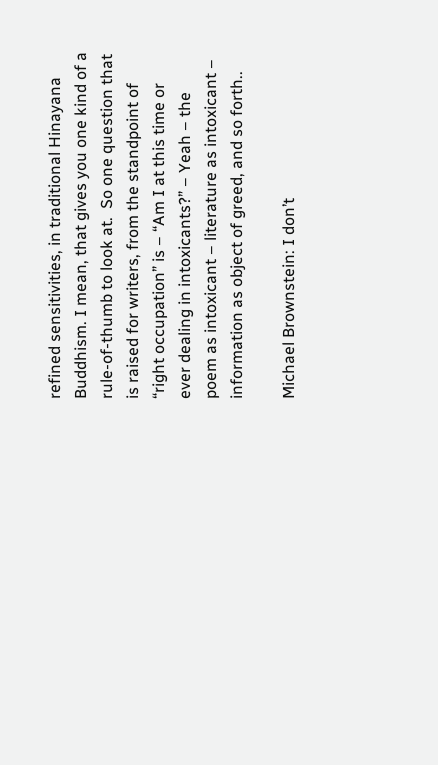refined sensitivities, in traditional Hinayana Buddhism. I mean, that gives you one kind of a rule-of-thumb to look at.  So one question that is raised for writers, from the standpoint of “right occupation” is – “Am I at this time or ever dealing in intoxicants?” – Yeah – the poem as intoxicant – literature as intoxicant – information as object of greed, and so forth..

Michael Brownstein: I don’t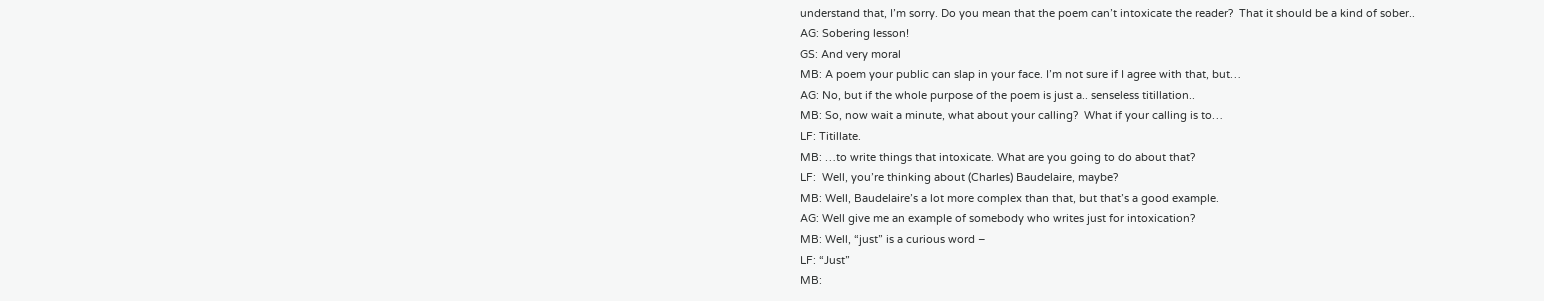understand that, I’m sorry. Do you mean that the poem can’t intoxicate the reader?  That it should be a kind of sober..
AG: Sobering lesson!
GS: And very moral
MB: A poem your public can slap in your face. I’m not sure if I agree with that, but…
AG: No, but if the whole purpose of the poem is just a.. senseless titillation..
MB: So, now wait a minute, what about your calling?  What if your calling is to…
LF: Titillate.
MB: …to write things that intoxicate. What are you going to do about that?
LF:  Well, you’re thinking about (Charles) Baudelaire, maybe?
MB: Well, Baudelaire’s a lot more complex than that, but that’s a good example.
AG: Well give me an example of somebody who writes just for intoxication?
MB: Well, “just” is a curious word –
LF: “Just”
MB: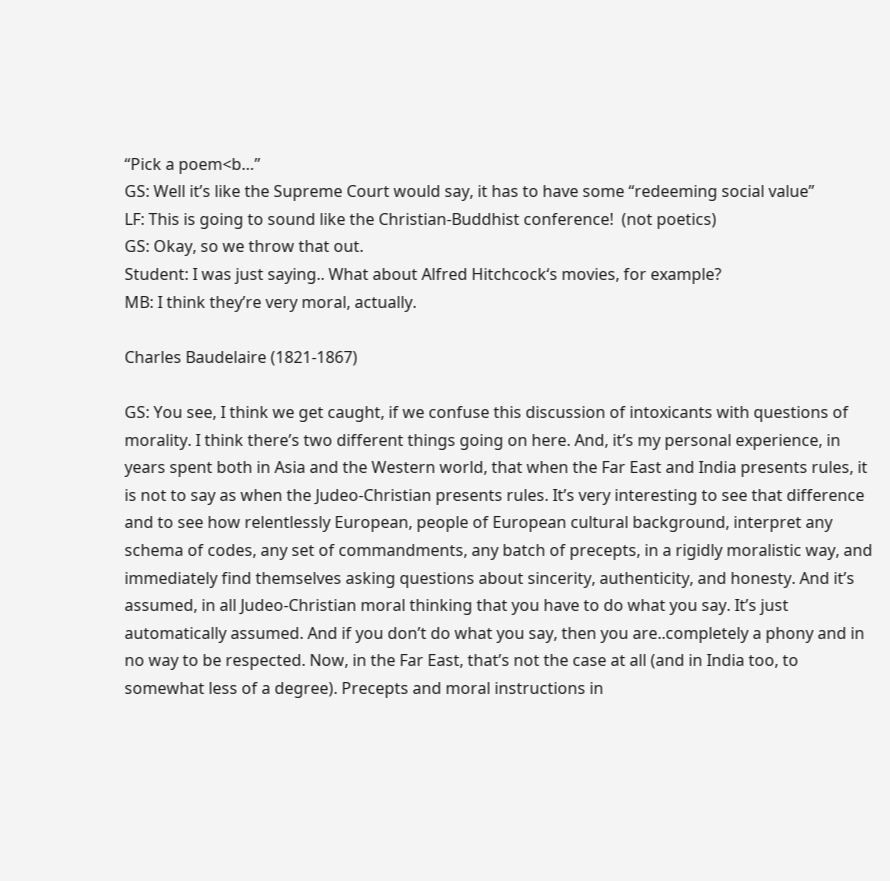“Pick a poem<b…”
GS: Well it’s like the Supreme Court would say, it has to have some “redeeming social value”
LF: This is going to sound like the Christian-Buddhist conference!  (not poetics)
GS: Okay, so we throw that out.
Student: I was just saying.. What about Alfred Hitchcock‘s movies, for example?
MB: I think they’re very moral, actually.

Charles Baudelaire (1821-1867)

GS: You see, I think we get caught, if we confuse this discussion of intoxicants with questions of morality. I think there’s two different things going on here. And, it’s my personal experience, in years spent both in Asia and the Western world, that when the Far East and India presents rules, it is not to say as when the Judeo-Christian presents rules. It’s very interesting to see that difference and to see how relentlessly European, people of European cultural background, interpret any schema of codes, any set of commandments, any batch of precepts, in a rigidly moralistic way, and immediately find themselves asking questions about sincerity, authenticity, and honesty. And it’s assumed, in all Judeo-Christian moral thinking that you have to do what you say. It’s just automatically assumed. And if you don’t do what you say, then you are..completely a phony and in no way to be respected. Now, in the Far East, that’s not the case at all (and in India too, to somewhat less of a degree). Precepts and moral instructions in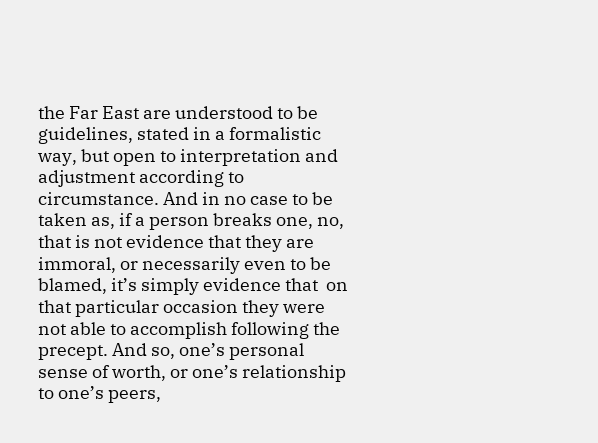the Far East are understood to be guidelines, stated in a formalistic way, but open to interpretation and adjustment according to circumstance. And in no case to be taken as, if a person breaks one, no, that is not evidence that they are immoral, or necessarily even to be blamed, it’s simply evidence that  on that particular occasion they were not able to accomplish following the precept. And so, one’s personal sense of worth, or one’s relationship to one’s peers,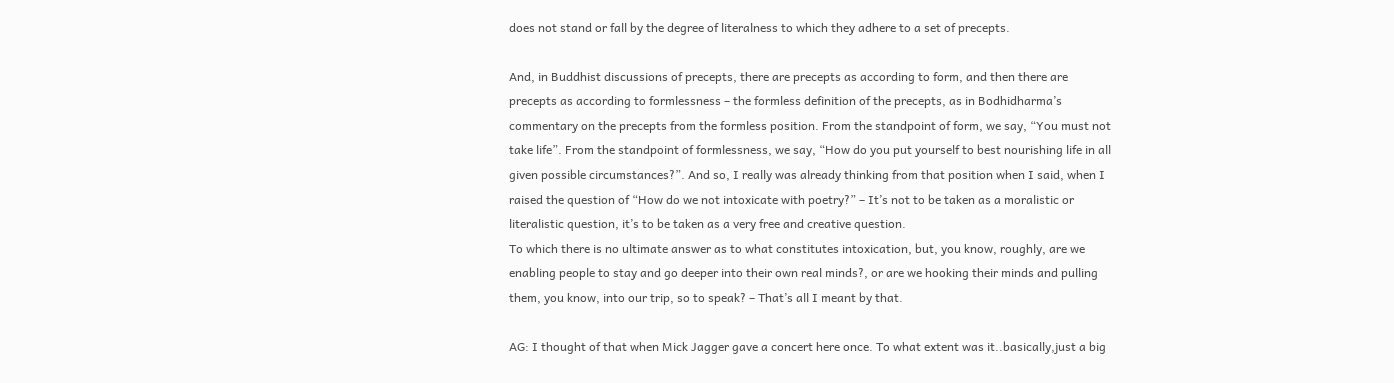does not stand or fall by the degree of literalness to which they adhere to a set of precepts.

And, in Buddhist discussions of precepts, there are precepts as according to form, and then there are precepts as according to formlessness – the formless definition of the precepts, as in Bodhidharma’s commentary on the precepts from the formless position. From the standpoint of form, we say, “You must not take life”. From the standpoint of formlessness, we say, “How do you put yourself to best nourishing life in all given possible circumstances?”. And so, I really was already thinking from that position when I said, when I raised the question of “How do we not intoxicate with poetry?” – It’s not to be taken as a moralistic or literalistic question, it’s to be taken as a very free and creative question.
To which there is no ultimate answer as to what constitutes intoxication, but, you know, roughly, are we enabling people to stay and go deeper into their own real minds?, or are we hooking their minds and pulling them, you know, into our trip, so to speak? – That’s all I meant by that.

AG: I thought of that when Mick Jagger gave a concert here once. To what extent was it..basically,just a big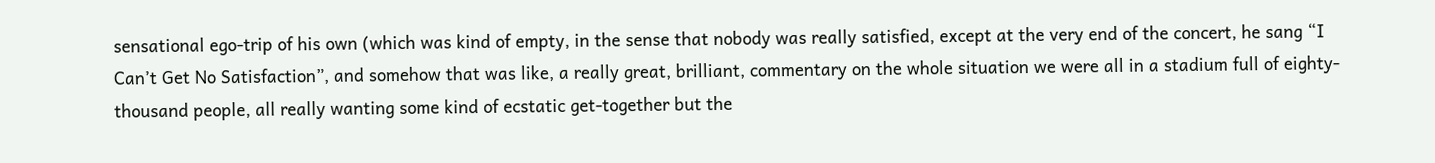sensational ego-trip of his own (which was kind of empty, in the sense that nobody was really satisfied, except at the very end of the concert, he sang “I Can’t Get No Satisfaction”, and somehow that was like, a really great, brilliant, commentary on the whole situation we were all in a stadium full of eighty-thousand people, all really wanting some kind of ecstatic get-together but the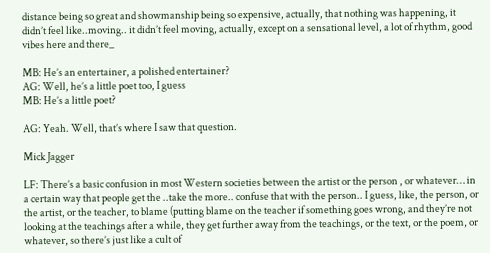distance being so great and showmanship being so expensive, actually, that nothing was happening, it didn’t feel like..moving.. it didn’t feel moving, actually, except on a sensational level, a lot of rhythm, good vibes here and there_

MB: He’s an entertainer, a polished entertainer?
AG: Well, he’s a little poet too, I guess
MB: He’s a little poet?

AG: Yeah. Well, that’s where I saw that question.

Mick Jagger

LF: There’s a basic confusion in most Western societies between the artist or the person , or whatever… in a certain way that people get the ..take the more.. confuse that with the person.. I guess, like, the person, or the artist, or the teacher, to blame (putting blame on the teacher if something goes wrong, and they’re not looking at the teachings after a while, they get further away from the teachings, or the text, or the poem, or whatever, so there’s just like a cult of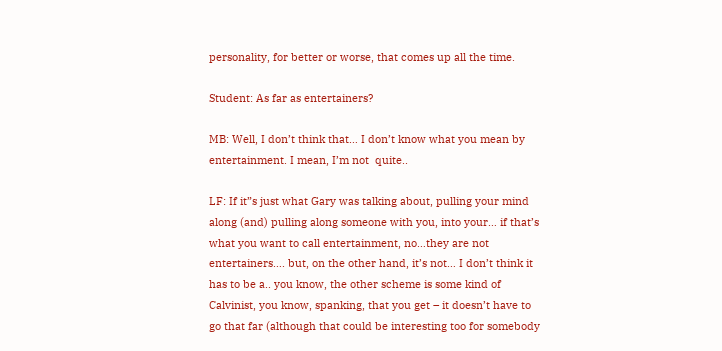personality, for better or worse, that comes up all the time.

Student: As far as entertainers?

MB: Well, I don’t think that… I don’t know what you mean by entertainment. I mean, I’m not  quite..

LF: If it”s just what Gary was talking about, pulling your mind along (and) pulling along someone with you, into your… if that’s what you want to call entertainment, no…they are not entertainers…. but, on the other hand, it’s not… I don’t think it has to be a.. you know, the other scheme is some kind of Calvinist, you know, spanking, that you get – it doesn’t have to go that far (although that could be interesting too for somebody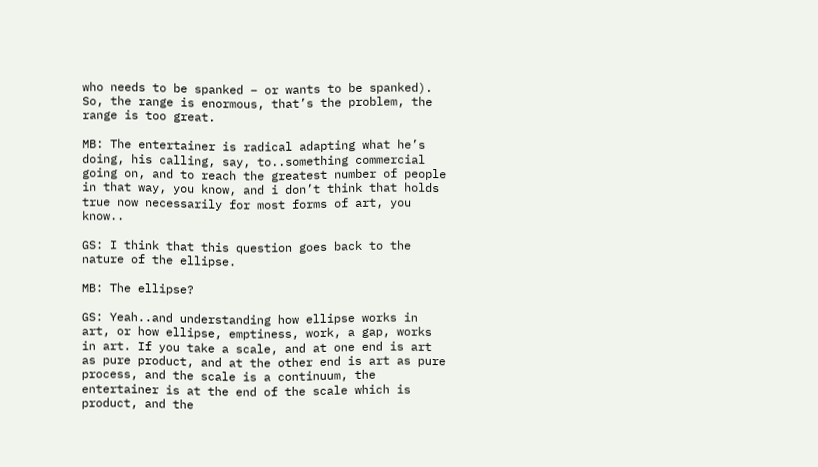who needs to be spanked – or wants to be spanked). So, the range is enormous, that’s the problem, the range is too great.

MB: The entertainer is radical adapting what he’s doing, his calling, say, to..something commercial going on, and to reach the greatest number of people in that way, you know, and i don’t think that holds true now necessarily for most forms of art, you know..

GS: I think that this question goes back to the nature of the ellipse.

MB: The ellipse?

GS: Yeah..and understanding how ellipse works in art, or how ellipse, emptiness, work, a gap, works in art. If you take a scale, and at one end is art as pure product, and at the other end is art as pure process, and the scale is a continuum, the entertainer is at the end of the scale which is product, and the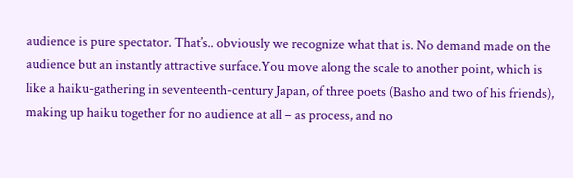audience is pure spectator. That’s.. obviously we recognize what that is. No demand made on the audience but an instantly attractive surface.You move along the scale to another point, which is like a haiku-gathering in seventeenth-century Japan, of three poets (Basho and two of his friends), making up haiku together for no audience at all – as process, and no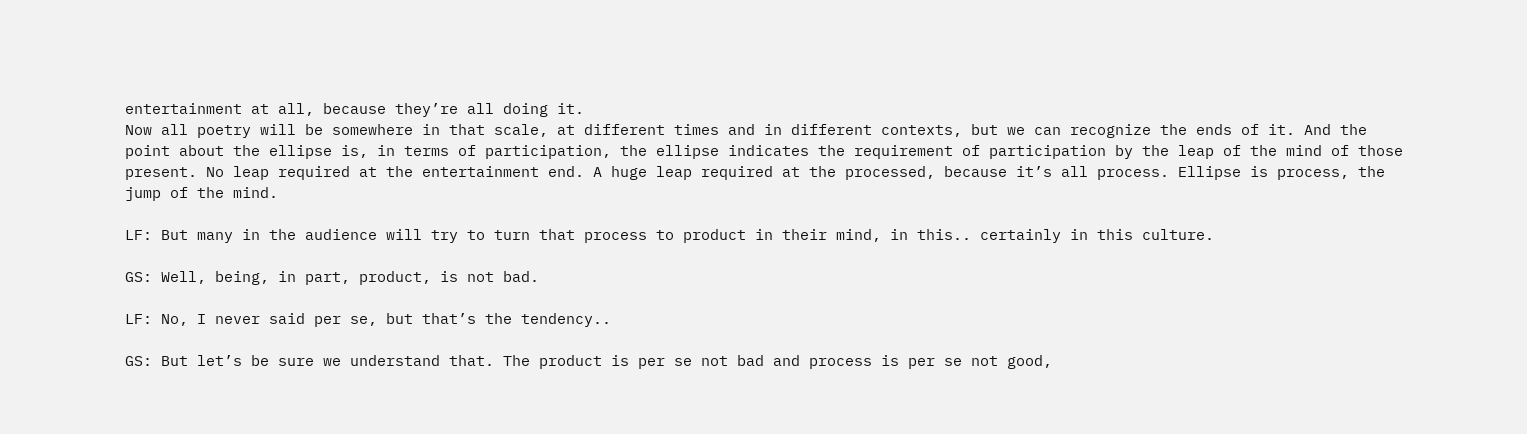entertainment at all, because they’re all doing it.
Now all poetry will be somewhere in that scale, at different times and in different contexts, but we can recognize the ends of it. And the point about the ellipse is, in terms of participation, the ellipse indicates the requirement of participation by the leap of the mind of those present. No leap required at the entertainment end. A huge leap required at the processed, because it’s all process. Ellipse is process, the jump of the mind.

LF: But many in the audience will try to turn that process to product in their mind, in this.. certainly in this culture.

GS: Well, being, in part, product, is not bad.

LF: No, I never said per se, but that’s the tendency..

GS: But let’s be sure we understand that. The product is per se not bad and process is per se not good,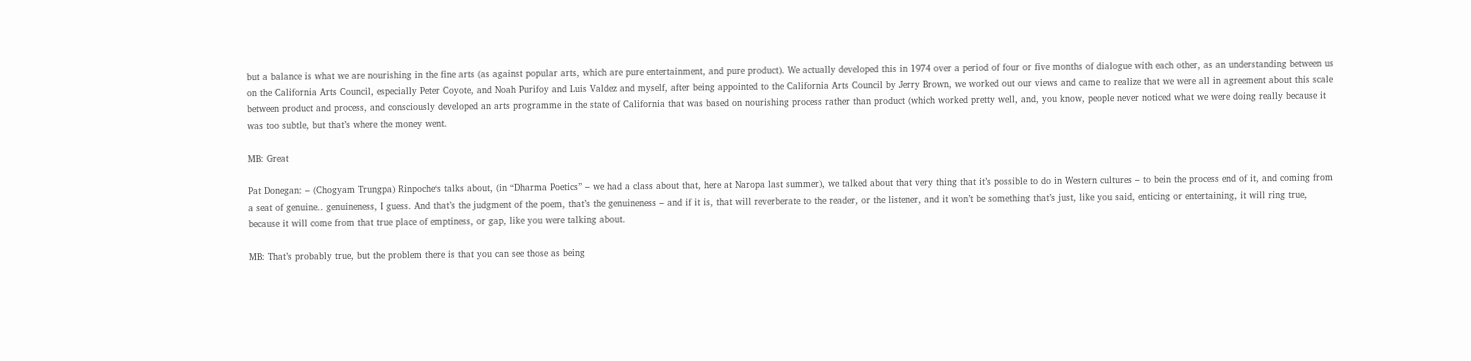but a balance is what we are nourishing in the fine arts (as against popular arts, which are pure entertainment, and pure product). We actually developed this in 1974 over a period of four or five months of dialogue with each other, as an understanding between us on the California Arts Council, especially Peter Coyote, and Noah Purifoy and Luis Valdez and myself, after being appointed to the California Arts Council by Jerry Brown, we worked out our views and came to realize that we were all in agreement about this scale between product and process, and consciously developed an arts programme in the state of California that was based on nourishing process rather than product (which worked pretty well, and, you know, people never noticed what we were doing really because it was too subtle, but that’s where the money went.

MB: Great

Pat Donegan: – (Chogyam Trungpa) Rinpoche‘s talks about, (in “Dharma Poetics” – we had a class about that, here at Naropa last summer), we talked about that very thing that it’s possible to do in Western cultures – to bein the process end of it, and coming from a seat of genuine.. genuineness, I guess. And that’s the judgment of the poem, that’s the genuineness – and if it is, that will reverberate to the reader, or the listener, and it won’t be something that’s just, like you said, enticing or entertaining, it will ring true, because it will come from that true place of emptiness, or gap, like you were talking about.

MB: That’s probably true, but the problem there is that you can see those as being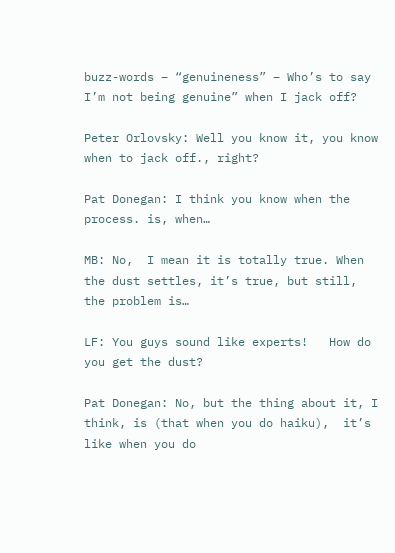buzz-words – “genuineness” – Who’s to say I’m not being genuine” when I jack off?

Peter Orlovsky: Well you know it, you know when to jack off., right?

Pat Donegan: I think you know when the process. is, when…

MB: No,  I mean it is totally true. When the dust settles, it’s true, but still, the problem is…

LF: You guys sound like experts!   How do you get the dust?

Pat Donegan: No, but the thing about it, I think, is (that when you do haiku),  it’s like when you do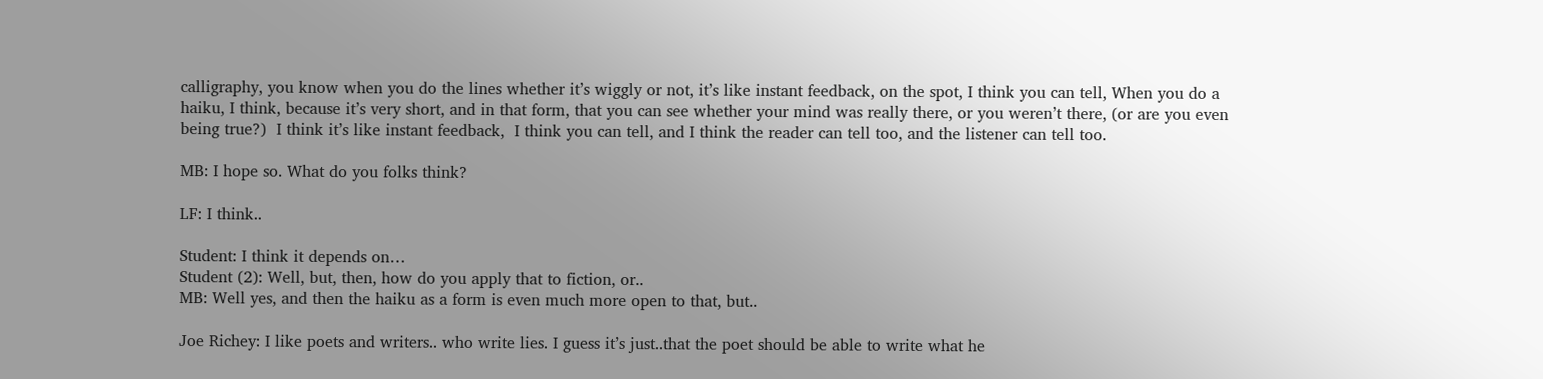calligraphy, you know when you do the lines whether it’s wiggly or not, it’s like instant feedback, on the spot, I think you can tell, When you do a haiku, I think, because it’s very short, and in that form, that you can see whether your mind was really there, or you weren’t there, (or are you even being true?)  I think it’s like instant feedback,  I think you can tell, and I think the reader can tell too, and the listener can tell too.

MB: I hope so. What do you folks think?

LF: I think..

Student: I think it depends on…
Student (2): Well, but, then, how do you apply that to fiction, or..
MB: Well yes, and then the haiku as a form is even much more open to that, but..

Joe Richey: I like poets and writers.. who write lies. I guess it’s just..that the poet should be able to write what he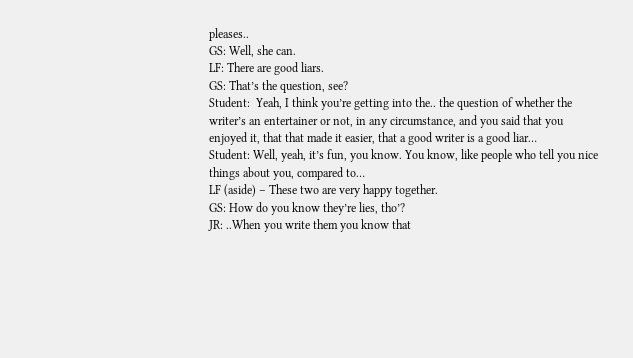pleases..
GS: Well, she can.
LF: There are good liars.
GS: That’s the question, see?
Student:  Yeah, I think you’re getting into the.. the question of whether the writer’s an entertainer or not, in any circumstance, and you said that you enjoyed it, that that made it easier, that a good writer is a good liar…
Student: Well, yeah, it’s fun, you know. You know, like people who tell you nice things about you, compared to…
LF (aside) – These two are very happy together.
GS: How do you know they’re lies, tho’?
JR: ..When you write them you know that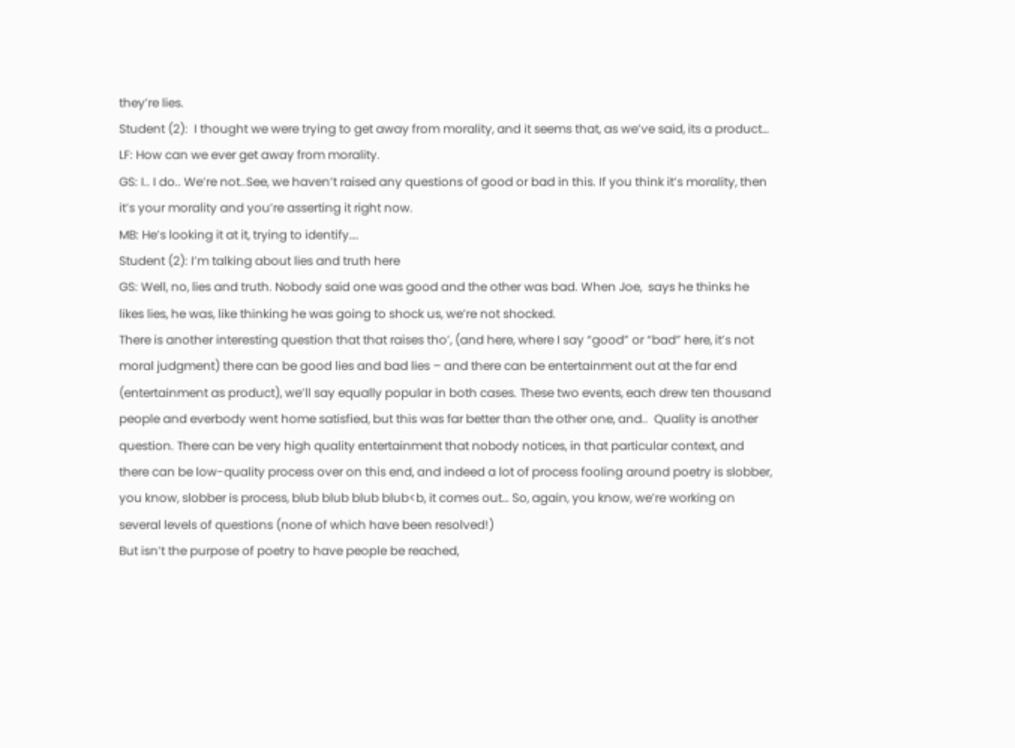they’re lies.
Student (2):  I thought we were trying to get away from morality, and it seems that, as we’ve said, its a product…
LF: How can we ever get away from morality.
GS: I.. I do.. We’re not..See, we haven’t raised any questions of good or bad in this. If you think it’s morality, then it’s your morality and you’re asserting it right now.
MB: He’s looking it at it, trying to identify….
Student (2): I’m talking about lies and truth here
GS: Well, no, lies and truth. Nobody said one was good and the other was bad. When Joe,  says he thinks he likes lies, he was, like thinking he was going to shock us, we’re not shocked.
There is another interesting question that that raises tho’, (and here, where I say “good” or “bad” here, it’s not moral judgment) there can be good lies and bad lies – and there can be entertainment out at the far end (entertainment as product), we’ll say equally popular in both cases. These two events, each drew ten thousand people and everbody went home satisfied, but this was far better than the other one, and..  Quality is another question. There can be very high quality entertainment that nobody notices, in that particular context, and there can be low-quality process over on this end, and indeed a lot of process fooling around poetry is slobber, you know, slobber is process, blub blub blub blub<b, it comes out… So, again, you know, we’re working on several levels of questions (none of which have been resolved!)
But isn’t the purpose of poetry to have people be reached,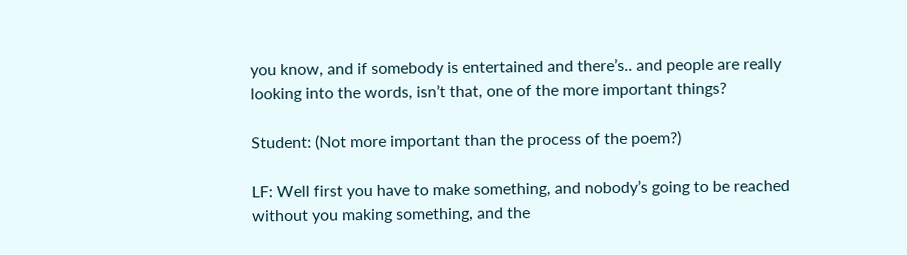you know, and if somebody is entertained and there’s.. and people are really looking into the words, isn’t that, one of the more important things?

Student: (Not more important than the process of the poem?)

LF: Well first you have to make something, and nobody’s going to be reached without you making something, and the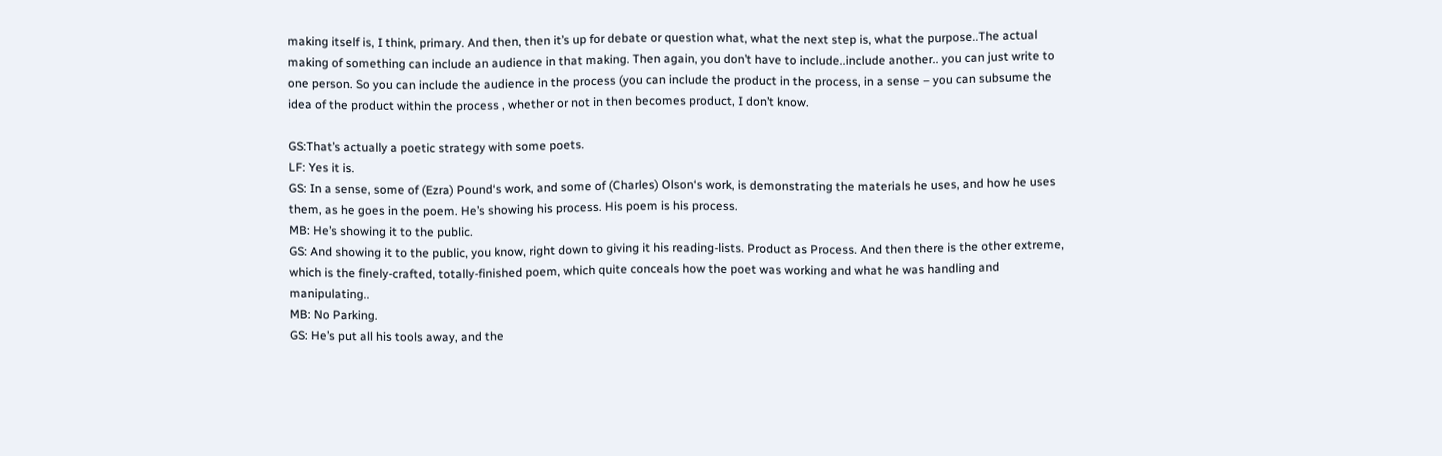making itself is, I think, primary. And then, then it’s up for debate or question what, what the next step is, what the purpose..The actual making of something can include an audience in that making. Then again, you don’t have to include..include another.. you can just write to one person. So you can include the audience in the process (you can include the product in the process, in a sense – you can subsume the idea of the product within the process , whether or not in then becomes product, I don’t know.

GS:That’s actually a poetic strategy with some poets.
LF: Yes it is.
GS: In a sense, some of (Ezra) Pound‘s work, and some of (Charles) Olson‘s work, is demonstrating the materials he uses, and how he uses them, as he goes in the poem. He’s showing his process. His poem is his process.
MB: He’s showing it to the public.
GS: And showing it to the public, you know, right down to giving it his reading-lists. Product as Process. And then there is the other extreme, which is the finely-crafted, totally-finished poem, which quite conceals how the poet was working and what he was handling and manipulating..
MB: No Parking.
GS: He’s put all his tools away, and the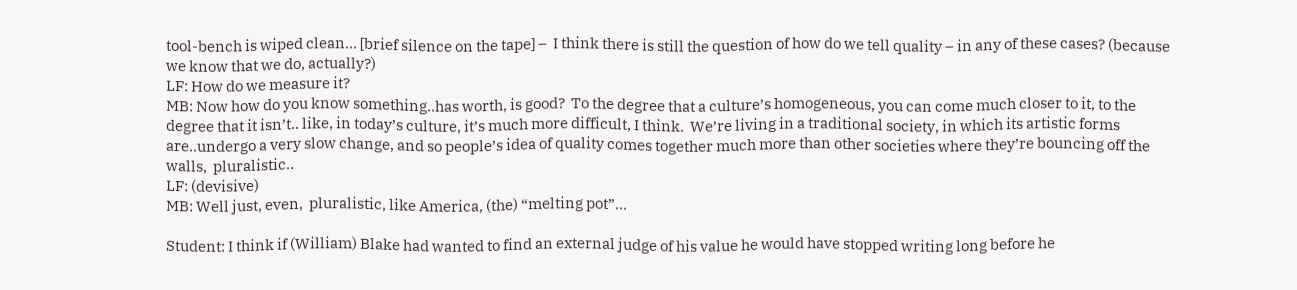tool-bench is wiped clean… [brief silence on the tape] –  I think there is still the question of how do we tell quality – in any of these cases? (because we know that we do, actually?)
LF: How do we measure it?
MB: Now how do you know something..has worth, is good?  To the degree that a culture’s homogeneous, you can come much closer to it, to the degree that it isn’t.. like, in today’s culture, it’s much more difficult, I think.  We’re living in a traditional society, in which its artistic forms are..undergo a very slow change, and so people’s idea of quality comes together much more than other societies where they’re bouncing off the walls,  pluralistic..
LF: (devisive)
MB: Well just, even,  pluralistic, like America, (the) “melting pot”…

Student: I think if (William) Blake had wanted to find an external judge of his value he would have stopped writing long before he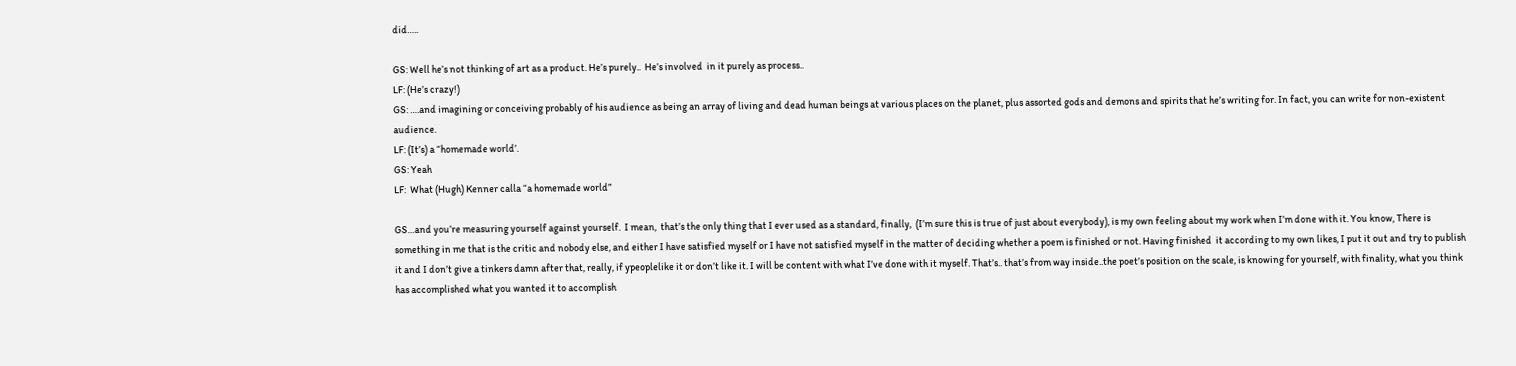did…..

GS: Well he’s not thinking of art as a product. He’s purely..  He’s involved  in it purely as process..
LF: (He’s crazy!)
GS: ….and imagining or conceiving probably of his audience as being an array of living and dead human beings at various places on the planet, plus assorted gods and demons and spirits that he’s writing for. In fact, you can write for non-existent audience.
LF: (It’s) a “homemade world’.
GS: Yeah
LF:  What (Hugh) Kenner calla “a homemade world”

GS…and you’re measuring yourself against yourself.  I mean,  that’s the only thing that I ever used as a standard, finally,  (I’m sure this is true of just about everybody), is my own feeling about my work when I’m done with it. You know, There is something in me that is the critic and nobody else, and either I have satisfied myself or I have not satisfied myself in the matter of deciding whether a poem is finished or not. Having finished  it according to my own likes, I put it out and try to publish it and I don’t give a tinkers damn after that, really, if ypeoplelike it or don’t like it. I will be content with what I’ve done with it myself. That’s.. that’s from way inside..the poet’s position on the scale, is knowing for yourself, with finality, what you think has accomplished what you wanted it to accomplish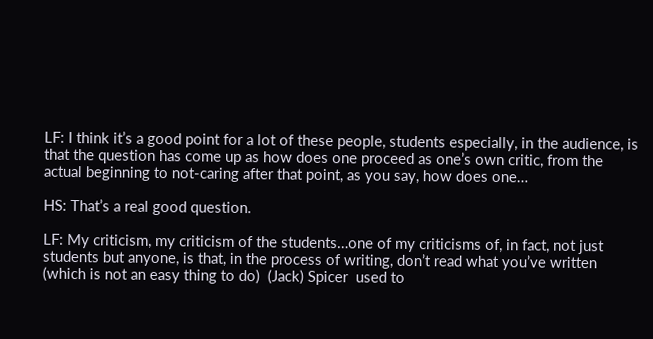LF: I think it’s a good point for a lot of these people, students especially, in the audience, is that the question has come up as how does one proceed as one’s own critic, from the actual beginning to not-caring after that point, as you say, how does one…

HS: That’s a real good question.

LF: My criticism, my criticism of the students…one of my criticisms of, in fact, not just students but anyone, is that, in the process of writing, don’t read what you’ve written (which is not an easy thing to do)  (Jack) Spicer  used to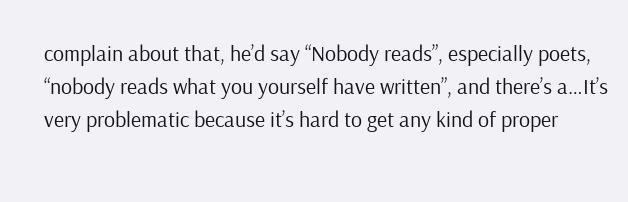complain about that, he’d say “Nobody reads”, especially poets, “nobody reads what you yourself have written”, and there’s a…It’s very problematic because it’s hard to get any kind of proper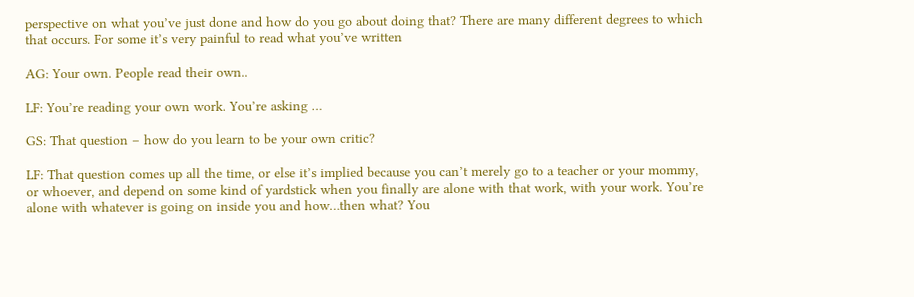perspective on what you’ve just done and how do you go about doing that? There are many different degrees to which that occurs. For some it’s very painful to read what you’ve written

AG: Your own. People read their own..

LF: You’re reading your own work. You’re asking …

GS: That question – how do you learn to be your own critic?

LF: That question comes up all the time, or else it’s implied because you can’t merely go to a teacher or your mommy, or whoever, and depend on some kind of yardstick when you finally are alone with that work, with your work. You’re alone with whatever is going on inside you and how…then what? You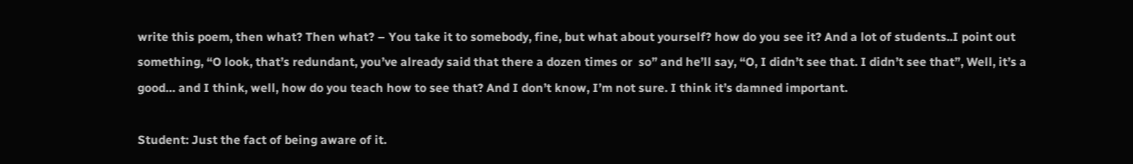write this poem, then what? Then what? – You take it to somebody, fine, but what about yourself? how do you see it? And a lot of students..I point out something, “O look, that’s redundant, you’ve already said that there a dozen times or  so” and he’ll say, “O, I didn’t see that. I didn’t see that”, Well, it’s a good… and I think, well, how do you teach how to see that? And I don’t know, I’m not sure. I think it’s damned important.

Student: Just the fact of being aware of it.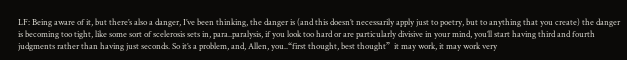LF: Being aware of it, but there’s also a danger, I’ve been thinking, the danger is (and this doesn’t necessarily apply just to poetry, but to anything that you create) the danger is becoming too tight, like some sort of scelerosis sets in, para..paralysis, if you look too hard or are particularly divisive in your mind, you’ll start having third and fourth judgments rather than having just seconds. So it’s a problem, and, Allen, you..“first thought, best thought”  it may work, it may work very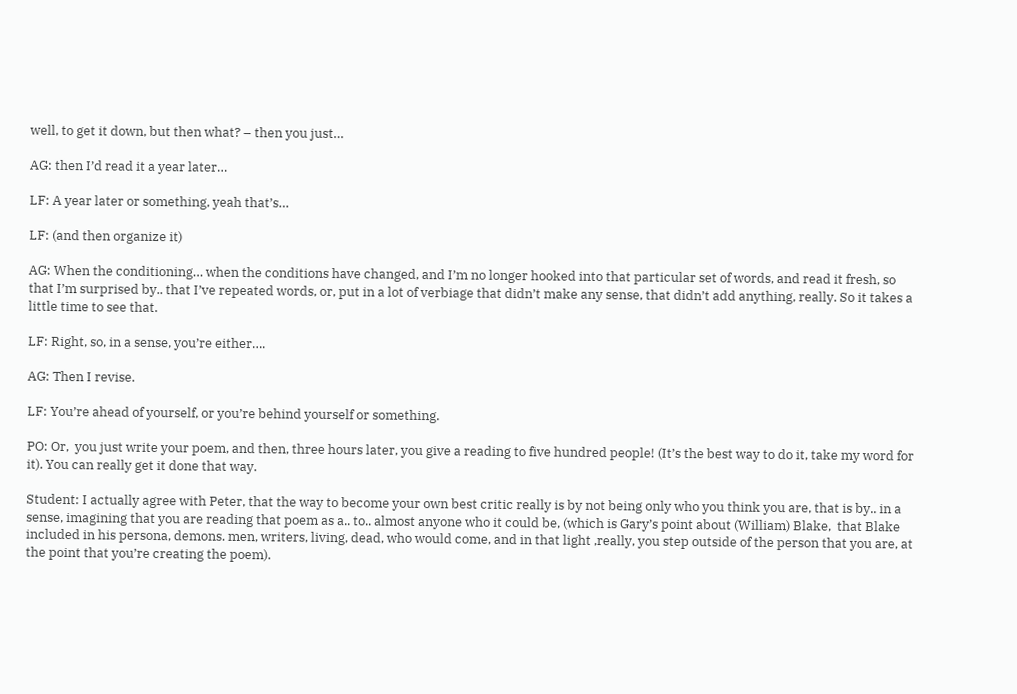well, to get it down, but then what? – then you just…

AG: then I’d read it a year later…

LF: A year later or something, yeah that’s…

LF: (and then organize it)

AG: When the conditioning… when the conditions have changed, and I’m no longer hooked into that particular set of words, and read it fresh, so that I’m surprised by.. that I’ve repeated words, or, put in a lot of verbiage that didn’t make any sense, that didn’t add anything, really. So it takes a little time to see that.

LF: Right, so, in a sense, you’re either….

AG: Then I revise.

LF: You’re ahead of yourself, or you’re behind yourself or something.

PO: Or,  you just write your poem, and then, three hours later, you give a reading to five hundred people! (It’s the best way to do it, take my word for it). You can really get it done that way.

Student: I actually agree with Peter, that the way to become your own best critic really is by not being only who you think you are, that is by.. in a sense, imagining that you are reading that poem as a.. to.. almost anyone who it could be, (which is Gary’s point about (William) Blake,  that Blake included in his persona, demons. men, writers, living, dead, who would come, and in that light ,really, you step outside of the person that you are, at the point that you’re creating the poem).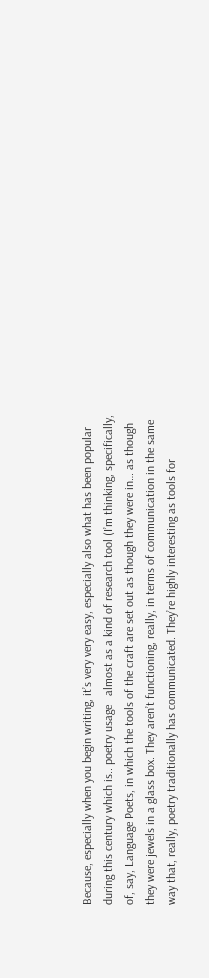Because, especially when you begin writing, it’s very very easy, especially also what has been popular during this century which is.. poetry usage   almost as a kind of research tool (I’m thinking, specifically, of, say, Language Poets, in which the tools of the craft are set out as though they were in… as though they were jewels in a glass box. They aren’t functioning, really, in terms of communication in the same way that, really, poetry traditionally has communicated. They’re highly interesting as tools for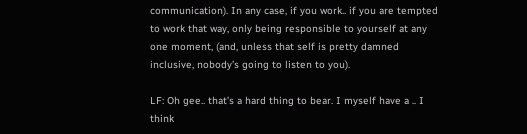communication). In any case, if you work.. if you are tempted to work that way, only being responsible to yourself at any one moment, (and, unless that self is pretty damned inclusive, nobody’s going to listen to you).

LF: Oh gee.. that’s a hard thing to bear. I myself have a .. I think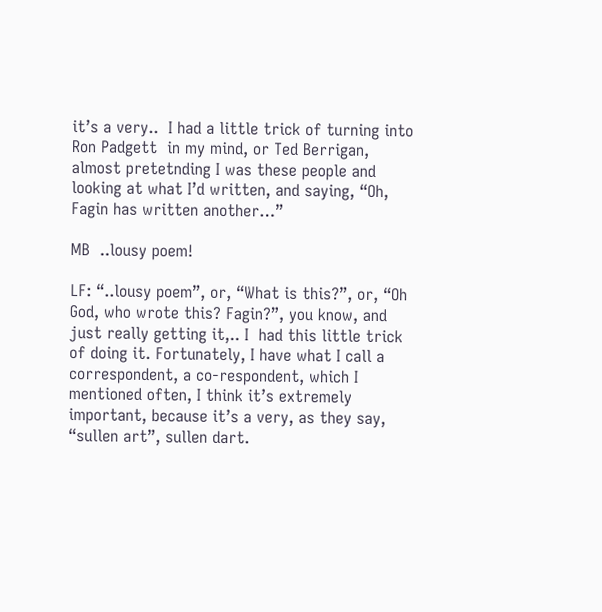it’s a very..  I had a little trick of turning into Ron Padgett  in my mind, or Ted Berrigan, almost pretetnding I was these people and looking at what I’d written, and saying, “Oh, Fagin has written another…”

MB  ..lousy poem!

LF: “..lousy poem”, or, “What is this?”, or, “Oh God, who wrote this? Fagin?”, you know, and just really getting it,.. I  had this little trick of doing it. Fortunately, I have what I call a correspondent, a co-respondent, which I mentioned often, I think it’s extremely important, because it’s a very, as they say, “sullen art”, sullen dart.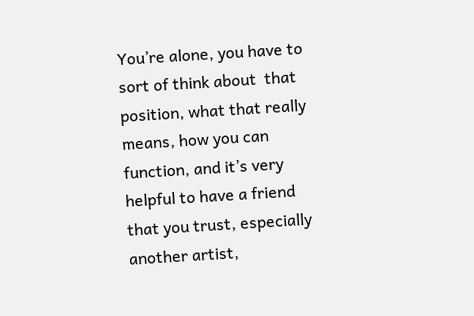You’re alone, you have to sort of think about  that position, what that really means, how you can function, and it’s very helpful to have a friend that you trust, especially another artist,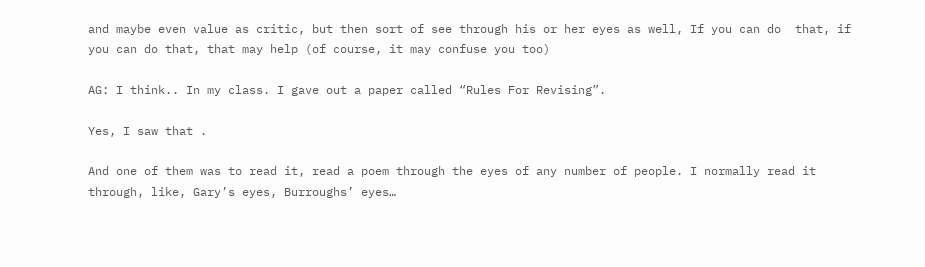and maybe even value as critic, but then sort of see through his or her eyes as well, If you can do  that, if you can do that, that may help (of course, it may confuse you too)

AG: I think.. In my class. I gave out a paper called “Rules For Revising”.

Yes, I saw that .

And one of them was to read it, read a poem through the eyes of any number of people. I normally read it through, like, Gary’s eyes, Burroughs’ eyes…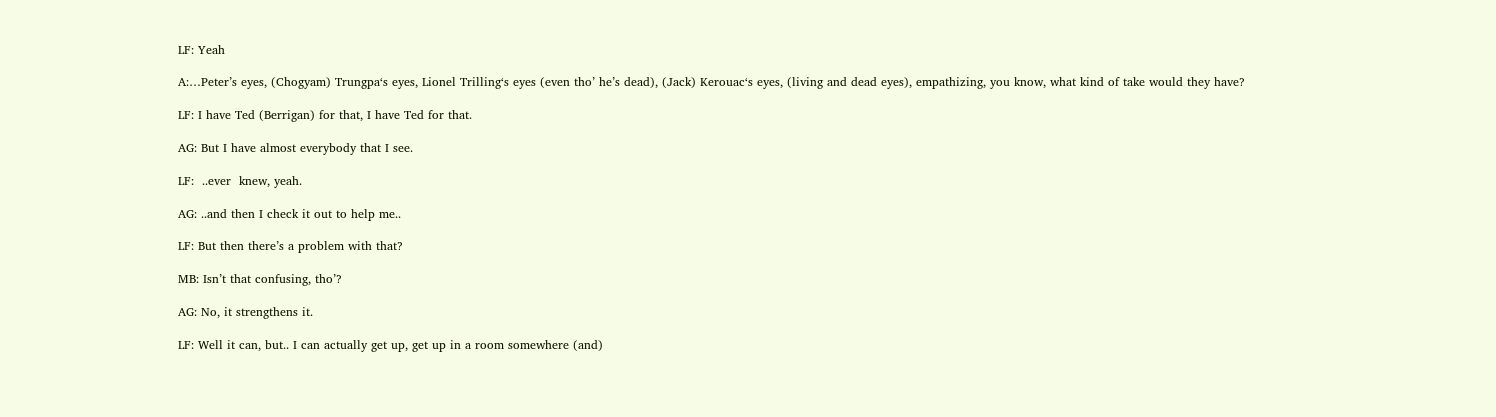LF: Yeah

A:…Peter’s eyes, (Chogyam) Trungpa‘s eyes, Lionel Trilling‘s eyes (even tho’ he’s dead), (Jack) Kerouac‘s eyes, (living and dead eyes), empathizing, you know, what kind of take would they have?

LF: I have Ted (Berrigan) for that, I have Ted for that.

AG: But I have almost everybody that I see.

LF:  ..ever  knew, yeah.

AG: ..and then I check it out to help me..

LF: But then there’s a problem with that?

MB: Isn’t that confusing, tho’?

AG: No, it strengthens it.

LF: Well it can, but.. I can actually get up, get up in a room somewhere (and)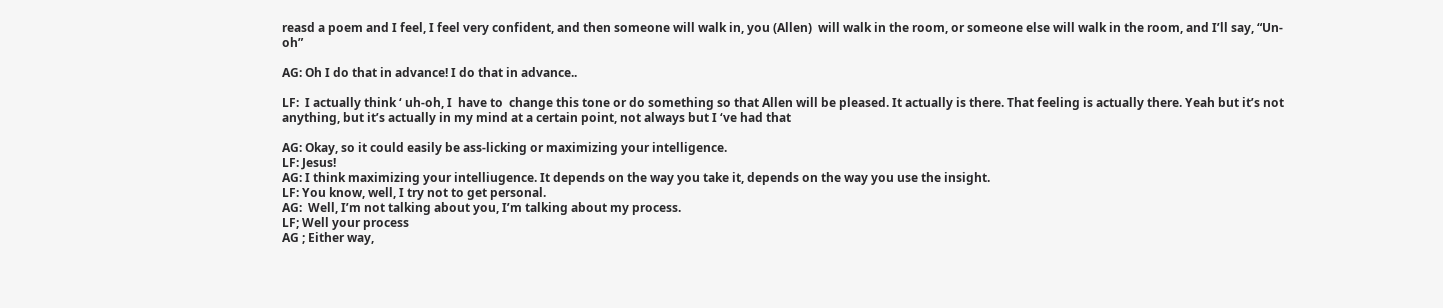reasd a poem and I feel, I feel very confident, and then someone will walk in, you (Allen)  will walk in the room, or someone else will walk in the room, and I’ll say, “Un-oh”

AG: Oh I do that in advance! I do that in advance..

LF:  I actually think ‘ uh-oh, I  have to  change this tone or do something so that Allen will be pleased. It actually is there. That feeling is actually there. Yeah but it’s not anything, but it’s actually in my mind at a certain point, not always but I ‘ve had that

AG: Okay, so it could easily be ass-licking or maximizing your intelligence.
LF: Jesus!
AG: I think maximizing your intelliugence. It depends on the way you take it, depends on the way you use the insight.
LF: You know, well, I try not to get personal.
AG:  Well, I’m not talking about you, I’m talking about my process.
LF; Well your process
AG ; Either way,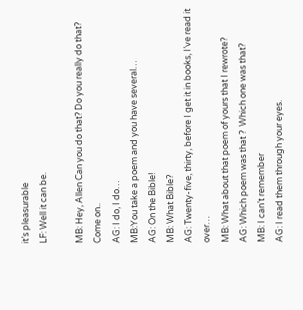it’s pleasurable
LF: Well it can be.

MB: Hey, Allen Can you do that? Do you really do that? Come on..
AG: I do, I do…
MB:You take a poem and you have several…
AG: On the Bible!
MB: What Bible?
AG: Twenty-five, thirty, before I get it in books, I’ve read it over…
MB: What about that poem of yours that I rewrote?
AG: Which poem was that ?  Which one was that?
MB: I can’t remember
AG: I read them through your eyes.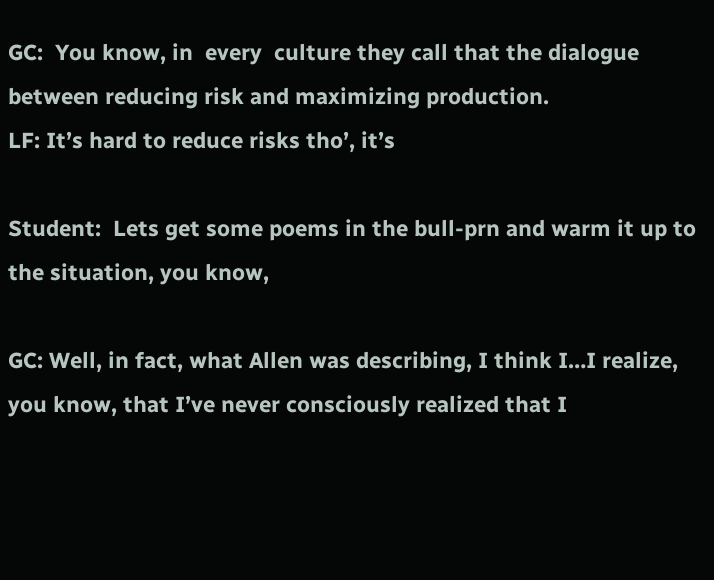GC:  You know, in  every  culture they call that the dialogue between reducing risk and maximizing production.
LF: It’s hard to reduce risks tho’, it’s

Student:  Lets get some poems in the bull-prn and warm it up to the situation, you know,

GC: Well, in fact, what Allen was describing, I think I…I realize, you know, that I’ve never consciously realized that I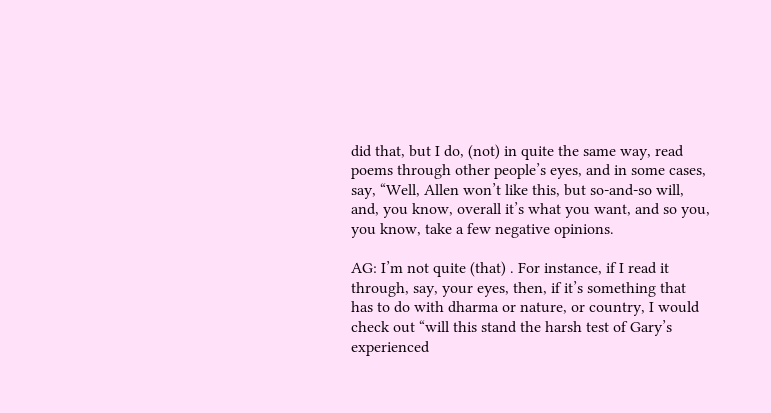did that, but I do, (not) in quite the same way, read poems through other people’s eyes, and in some cases, say, “Well, Allen won’t like this, but so-and-so will, and, you know, overall it’s what you want, and so you, you know, take a few negative opinions.

AG: I’m not quite (that) . For instance, if I read it through, say, your eyes, then, if it’s something that has to do with dharma or nature, or country, I would check out “will this stand the harsh test of Gary’s experienced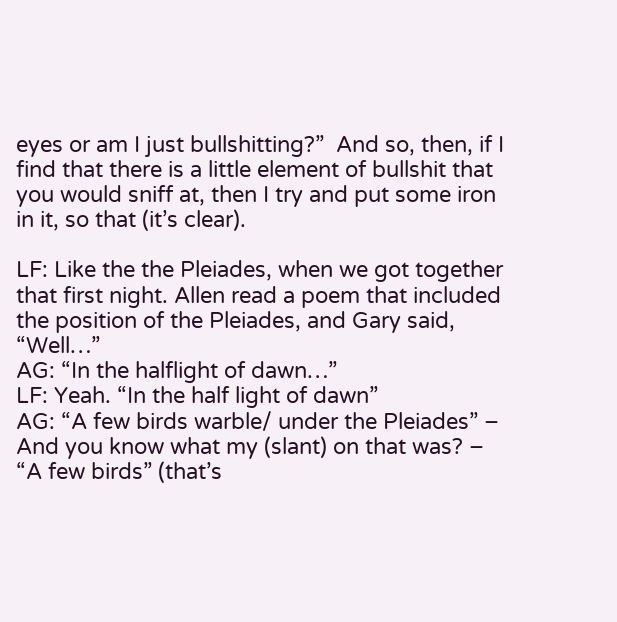eyes or am I just bullshitting?”  And so, then, if I find that there is a little element of bullshit that you would sniff at, then I try and put some iron in it, so that (it’s clear).

LF: Like the the Pleiades, when we got together that first night. Allen read a poem that included the position of the Pleiades, and Gary said, “Well…”
AG: “In the halflight of dawn…”
LF: Yeah. “In the half light of dawn”
AG: “A few birds warble/ under the Pleiades” – And you know what my (slant) on that was? – “A few birds” (that’s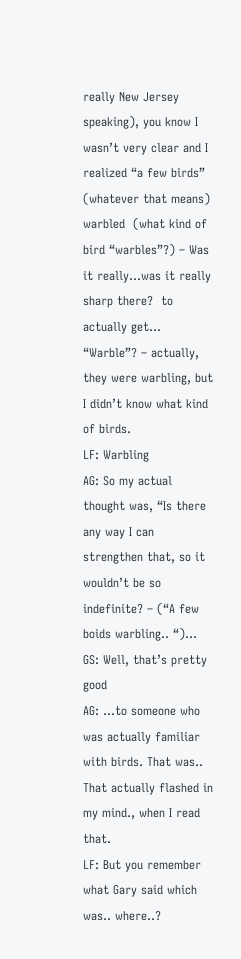really New Jersey speaking), you know I wasn’t very clear and I realized “a few birds” (whatever that means) warbled  (what kind of bird “warbles”?) – Was it really…was it really sharp there?  to actually get… “Warble”? – actually,  they were warbling, but I didn’t know what kind of birds.
LF: Warbling
AG: So my actual thought was, “Is there any way I can strengthen that, so it wouldn’t be so indefinite? – (“A few boids warbling.. “)…
GS: Well, that’s pretty good
AG: …to someone who was actually familiar with birds. That was.. That actually flashed in my mind., when I read that.
LF: But you remember what Gary said which was.. where..?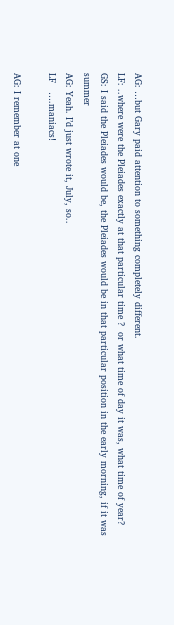AG: …but Gary paid attention to something completely different.
LF: ..where were the Pleiades exactly at that particular time ?  or what time of day it was, what time of year?
GS: I said the Pleiades would be, the Pleiades would be in that particular position in the early morning, if it was summer
AG: Yeah. I’d just wrote it, July, so..
LF   ….maniacs!

AG: I remember at one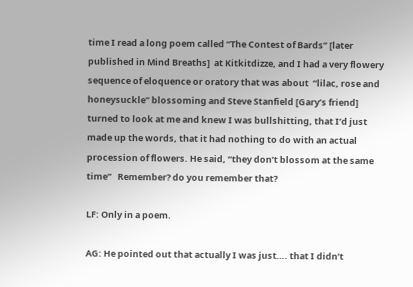time I read a long poem called “The Contest of Bards” [later published in Mind Breaths]  at Kitkitdizze, and I had a very flowery sequence of eloquence or oratory that was about  “lilac, rose and honeysuckle” blossoming and Steve Stanfield [Gary’s friend] turned to look at me and knew I was bullshitting, that I’d just made up the words, that it had nothing to do with an actual procession of flowers. He said, “they don’t blossom at the same time”   Remember? do you remember that?

LF: Only in a poem.

AG: He pointed out that actually I was just…. that I didn’t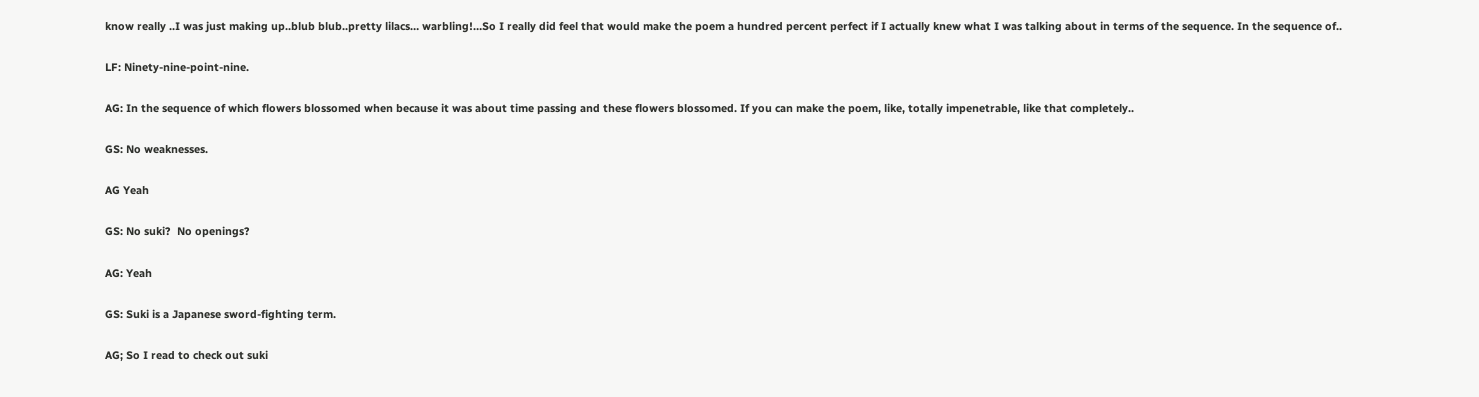know really ..I was just making up..blub blub..pretty lilacs… warbling!…So I really did feel that would make the poem a hundred percent perfect if I actually knew what I was talking about in terms of the sequence. In the sequence of..

LF: Ninety-nine-point-nine.

AG: In the sequence of which flowers blossomed when because it was about time passing and these flowers blossomed. If you can make the poem, like, totally impenetrable, like that completely..

GS: No weaknesses.

AG Yeah

GS: No suki?  No openings?

AG: Yeah

GS: Suki is a Japanese sword-fighting term.

AG; So I read to check out suki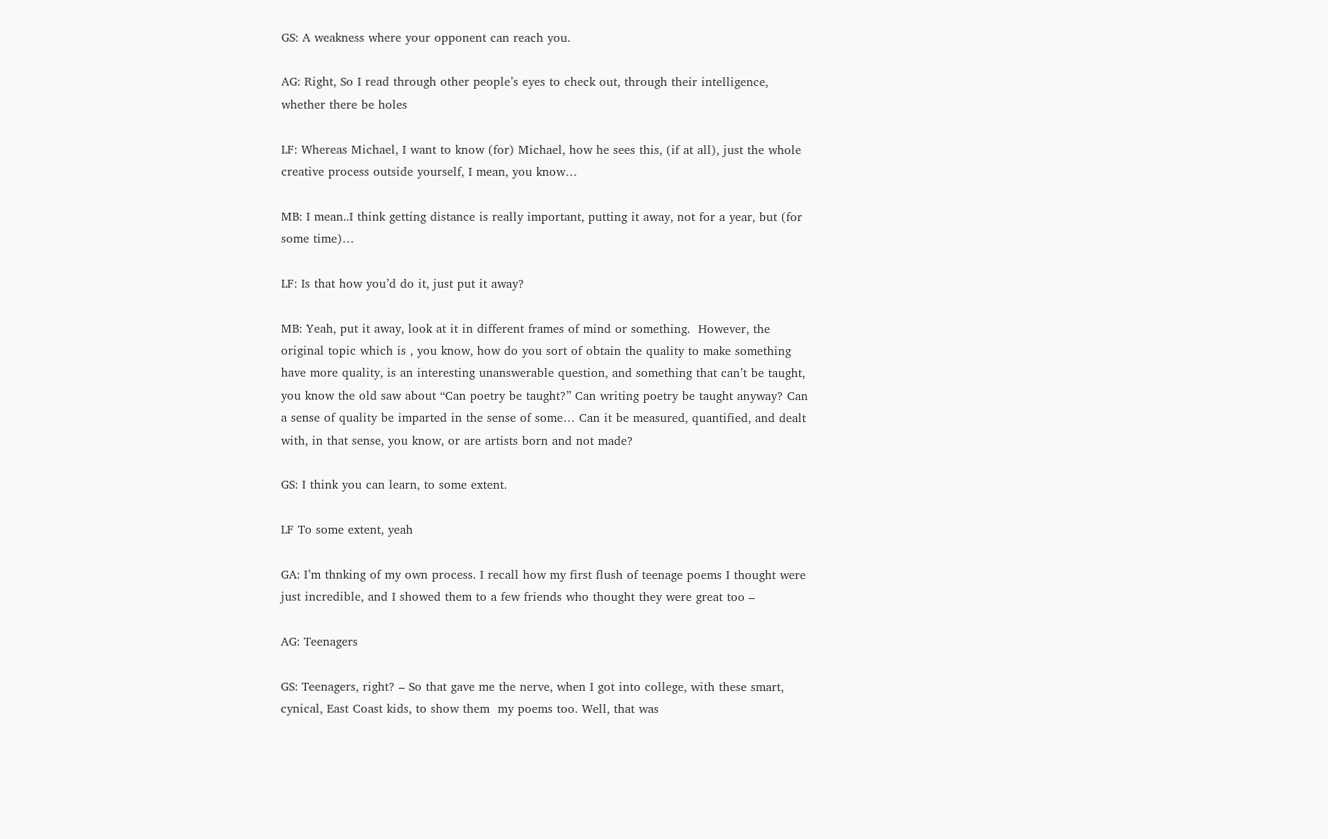GS: A weakness where your opponent can reach you.

AG: Right, So I read through other people’s eyes to check out, through their intelligence, whether there be holes

LF: Whereas Michael, I want to know (for) Michael, how he sees this, (if at all), just the whole creative process outside yourself, I mean, you know…

MB: I mean..I think getting distance is really important, putting it away, not for a year, but (for some time)…

LF: Is that how you’d do it, just put it away?

MB: Yeah, put it away, look at it in different frames of mind or something.  However, the original topic which is , you know, how do you sort of obtain the quality to make something have more quality, is an interesting unanswerable question, and something that can’t be taught, you know the old saw about “Can poetry be taught?” Can writing poetry be taught anyway? Can a sense of quality be imparted in the sense of some… Can it be measured, quantified, and dealt with, in that sense, you know, or are artists born and not made?

GS: I think you can learn, to some extent.

LF To some extent, yeah

GA: I’m thnking of my own process. I recall how my first flush of teenage poems I thought were just incredible, and I showed them to a few friends who thought they were great too –

AG: Teenagers

GS: Teenagers, right? – So that gave me the nerve, when I got into college, with these smart, cynical, East Coast kids, to show them  my poems too. Well, that was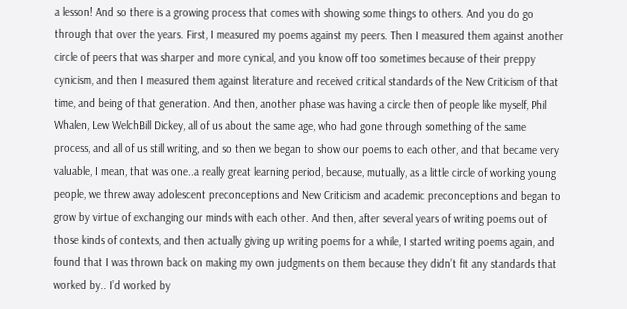a lesson! And so there is a growing process that comes with showing some things to others. And you do go through that over the years. First, I measured my poems against my peers. Then I measured them against another circle of peers that was sharper and more cynical, and you know off too sometimes because of their preppy cynicism, and then I measured them against literature and received critical standards of the New Criticism of that time, and being of that generation. And then, another phase was having a circle then of people like myself, Phil Whalen, Lew WelchBill Dickey, all of us about the same age, who had gone through something of the same process, and all of us still writing, and so then we began to show our poems to each other, and that became very valuable, I mean, that was one..a really great learning period, because, mutually, as a little circle of working young people, we threw away adolescent preconceptions and New Criticism and academic preconceptions and began to grow by virtue of exchanging our minds with each other. And then, after several years of writing poems out of those kinds of contexts, and then actually giving up writing poems for a while, I started writing poems again, and found that I was thrown back on making my own judgments on them because they didn’t fit any standards that worked by.. I’d worked by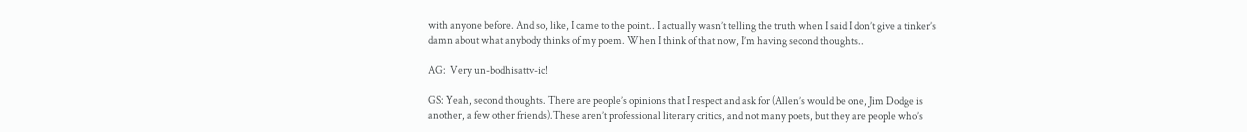with anyone before. And so, like, I came to the point.. I actually wasn’t telling the truth when I said I don’t give a tinker’s damn about what anybody thinks of my poem. When I think of that now, I’m having second thoughts..

AG:  Very un-bodhisattv-ic!

GS: Yeah, second thoughts. There are people’s opinions that I respect and ask for (Allen’s would be one, Jim Dodge is another, a few other friends).These aren’t professional literary critics, and not many poets, but they are people who’s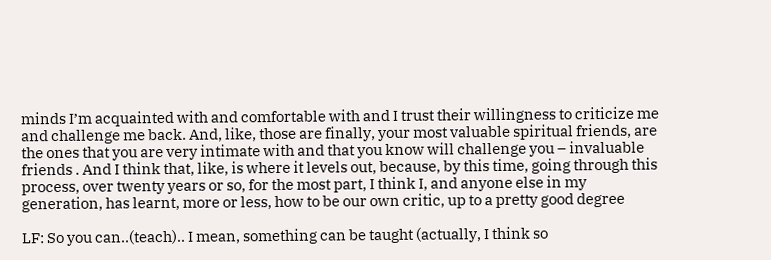minds I’m acquainted with and comfortable with and I trust their willingness to criticize me and challenge me back. And, like, those are finally, your most valuable spiritual friends, are the ones that you are very intimate with and that you know will challenge you – invaluable friends . And I think that, like, is where it levels out, because, by this time, going through this process, over twenty years or so, for the most part, I think I, and anyone else in my generation, has learnt, more or less, how to be our own critic, up to a pretty good degree

LF: So you can..(teach).. I mean, something can be taught (actually, I think so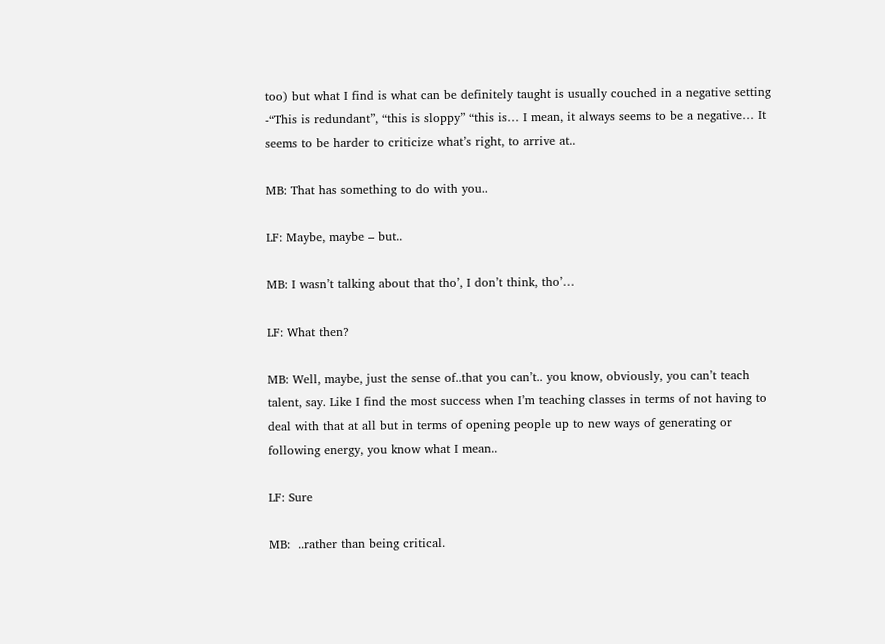too) but what I find is what can be definitely taught is usually couched in a negative setting -“This is redundant”, “this is sloppy” “this is… I mean, it always seems to be a negative… It seems to be harder to criticize what’s right, to arrive at..

MB: That has something to do with you..

LF: Maybe, maybe – but..

MB: I wasn’t talking about that tho’, I don’t think, tho’…

LF: What then?

MB: Well, maybe, just the sense of..that you can’t.. you know, obviously, you can’t teach talent, say. Like I find the most success when I’m teaching classes in terms of not having to deal with that at all but in terms of opening people up to new ways of generating or following energy, you know what I mean..

LF: Sure

MB:  ..rather than being critical.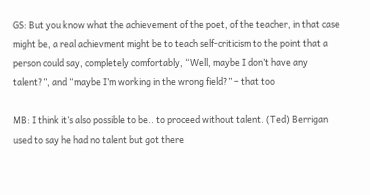GS: But you know what the achievement of the poet, of the teacher, in that case might be, a real achievment might be to teach self-criticism to the point that a person could say, completely comfortably, “Well, maybe I don’t have any talent?”, and “maybe I’m working in the wrong field?” – that too

MB: I think it’s also possible to be.. to proceed without talent. (Ted) Berrigan used to say he had no talent but got there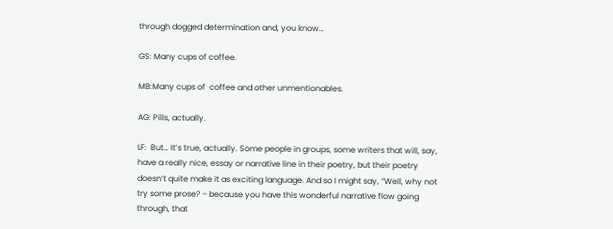through dogged determination and, you know…

GS: Many cups of coffee.

MB:Many cups of  coffee and other unmentionables.

AG: Pills, actually.

LF:  But… It’s true, actually. Some people in groups, some writers that will, say, have a really nice, essay or narrative line in their poetry, but their poetry doesn’t quite make it as exciting language. And so I might say, “Well, why not try some prose? – because you have this wonderful narrative flow going through, that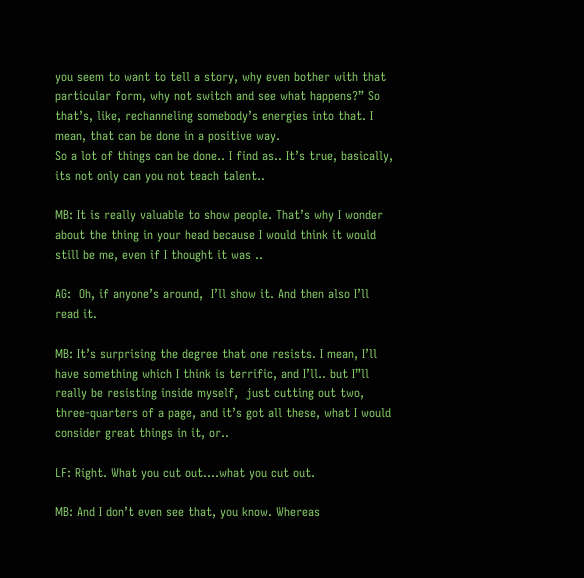you seem to want to tell a story, why even bother with that particular form, why not switch and see what happens?” So that’s, like, rechanneling somebody’s energies into that. I mean, that can be done in a positive way.
So a lot of things can be done.. I find as.. It’s true, basically, its not only can you not teach talent..

MB: It is really valuable to show people. That’s why I wonder about the thing in your head because I would think it would still be me, even if I thought it was ..

AG:  Oh, if anyone’s around,  I’ll show it. And then also I’ll read it.

MB: It’s surprising the degree that one resists. I mean, I’ll have something which I think is terrific, and I’ll.. but I”ll really be resisting inside myself,  just cutting out two, three-quarters of a page, and it’s got all these, what I would consider great things in it, or..

LF: Right. What you cut out….what you cut out.

MB: And I don’t even see that, you know. Whereas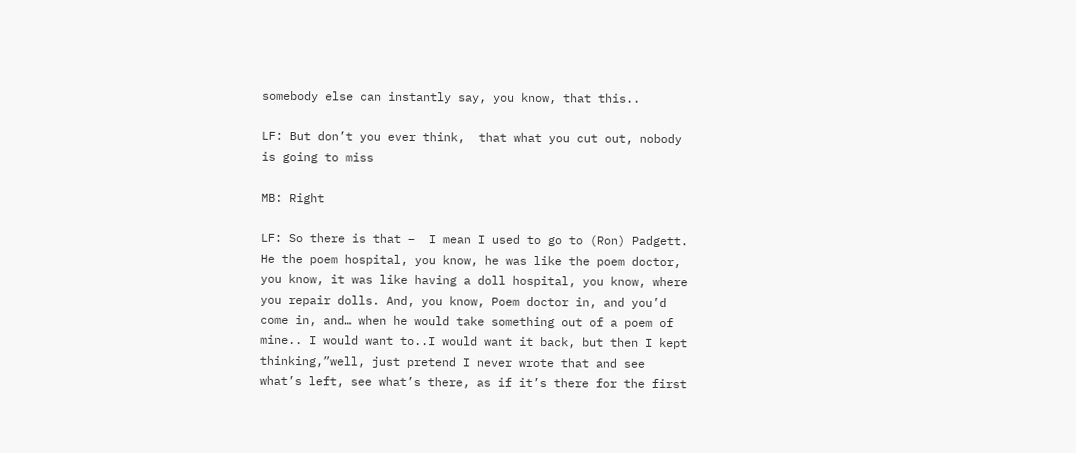somebody else can instantly say, you know, that this..

LF: But don’t you ever think,  that what you cut out, nobody is going to miss

MB: Right

LF: So there is that –  I mean I used to go to (Ron) Padgett. He the poem hospital, you know, he was like the poem doctor, you know, it was like having a doll hospital, you know, where you repair dolls. And, you know, Poem doctor in, and you’d come in, and… when he would take something out of a poem of mine.. I would want to..I would want it back, but then I kept thinking,”well, just pretend I never wrote that and see what’s left, see what’s there, as if it’s there for the first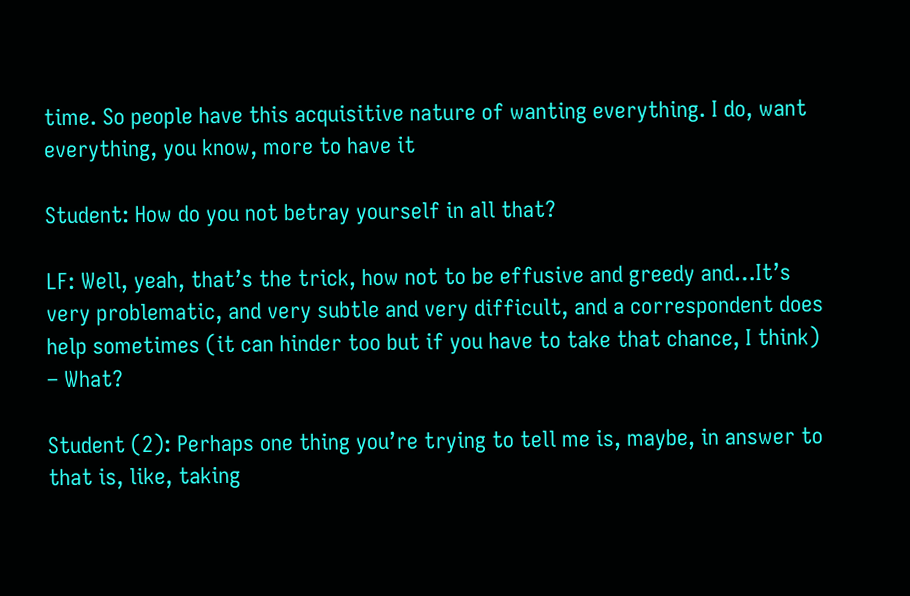time. So people have this acquisitive nature of wanting everything. I do, want everything, you know, more to have it

Student: How do you not betray yourself in all that?

LF: Well, yeah, that’s the trick, how not to be effusive and greedy and…It’s very problematic, and very subtle and very difficult, and a correspondent does help sometimes (it can hinder too but if you have to take that chance, I think) – What?

Student (2): Perhaps one thing you’re trying to tell me is, maybe, in answer to that is, like, taking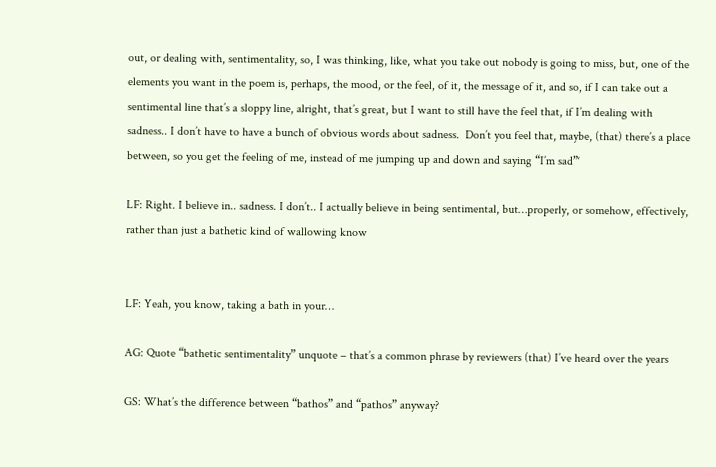out, or dealing with, sentimentality, so, I was thinking, like, what you take out nobody is going to miss, but, one of the elements you want in the poem is, perhaps, the mood, or the feel, of it, the message of it, and so, if I can take out a sentimental line that’s a sloppy line, alright, that’s great, but I want to still have the feel that, if I’m dealing with sadness.. I don’t have to have a bunch of obvious words about sadness.  Don’t you feel that, maybe, (that) there’s a place between, so you get the feeling of me, instead of me jumping up and down and saying “I’m sad”‘

LF: Right. I believe in.. sadness. I don’t.. I actually believe in being sentimental, but…properly, or somehow, effectively, rather than just a bathetic kind of wallowing know


LF: Yeah, you know, taking a bath in your…

AG: Quote “bathetic sentimentality” unquote – that’s a common phrase by reviewers (that) I’ve heard over the years

GS: What’s the difference between “bathos” and “pathos” anyway?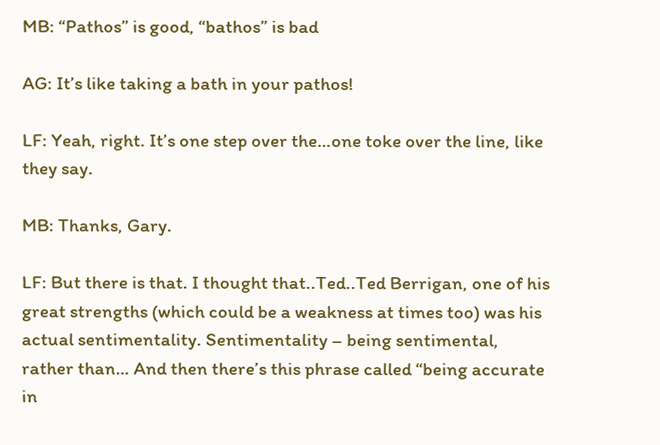MB: “Pathos” is good, “bathos” is bad

AG: It’s like taking a bath in your pathos!

LF: Yeah, right. It’s one step over the…one toke over the line, like they say.

MB: Thanks, Gary.

LF: But there is that. I thought that..Ted..Ted Berrigan, one of his great strengths (which could be a weakness at times too) was his actual sentimentality. Sentimentality – being sentimental, rather than… And then there’s this phrase called “being accurate in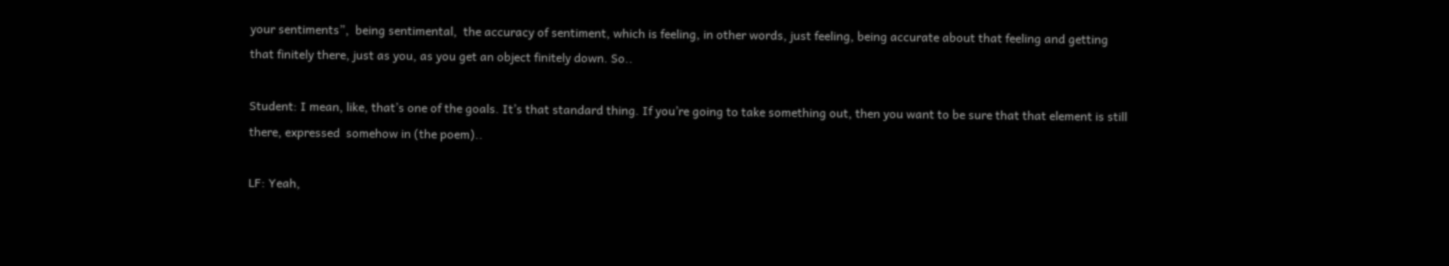your sentiments”,  being sentimental,  the accuracy of sentiment, which is feeling, in other words, just feeling, being accurate about that feeling and getting that finitely there, just as you, as you get an object finitely down. So..

Student: I mean, like, that’s one of the goals. It’s that standard thing. If you’re going to take something out, then you want to be sure that that element is still there, expressed  somehow in (the poem)..

LF: Yeah,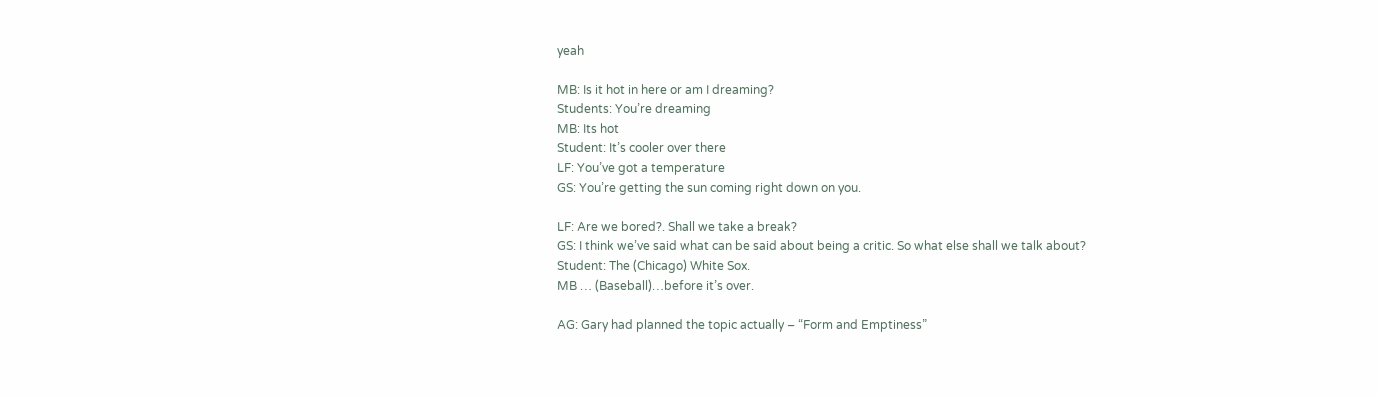yeah

MB: Is it hot in here or am I dreaming?
Students: You’re dreaming
MB: Its hot
Student: It’s cooler over there
LF: You’ve got a temperature
GS: You’re getting the sun coming right down on you.

LF: Are we bored?. Shall we take a break?
GS: I think we’ve said what can be said about being a critic. So what else shall we talk about?
Student: The (Chicago) White Sox.
MB … (Baseball)…before it’s over.

AG: Gary had planned the topic actually – “Form and Emptiness”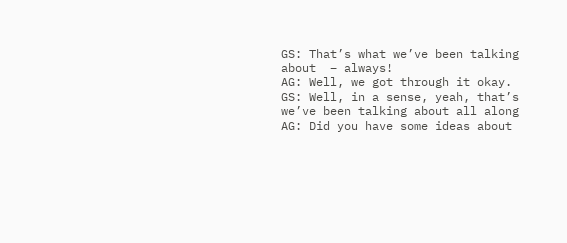GS: That’s what we’ve been talking about  – always!
AG: Well, we got through it okay.
GS: Well, in a sense, yeah, that’s we’ve been talking about all along
AG: Did you have some ideas about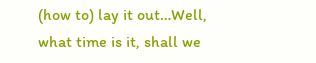(how to) lay it out…Well, what time is it, shall we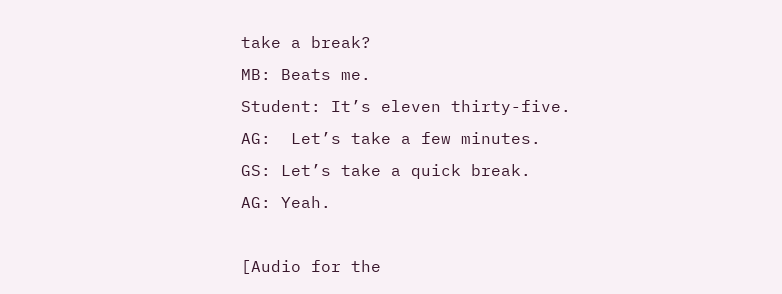take a break?
MB: Beats me.
Student: It’s eleven thirty-five.
AG:  Let’s take a few minutes.
GS: Let’s take a quick break.
AG: Yeah.

[Audio for the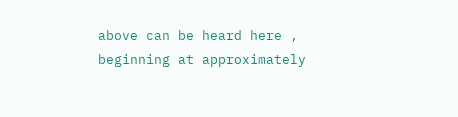above can be heard here , beginning at approximately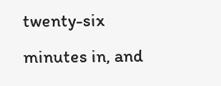twenty-six minutes in, and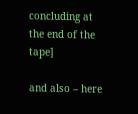concluding at the end of the tape]

and also – here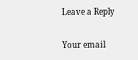Leave a Reply

Your email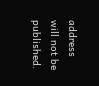address will not be published.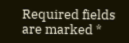Required fields are marked *